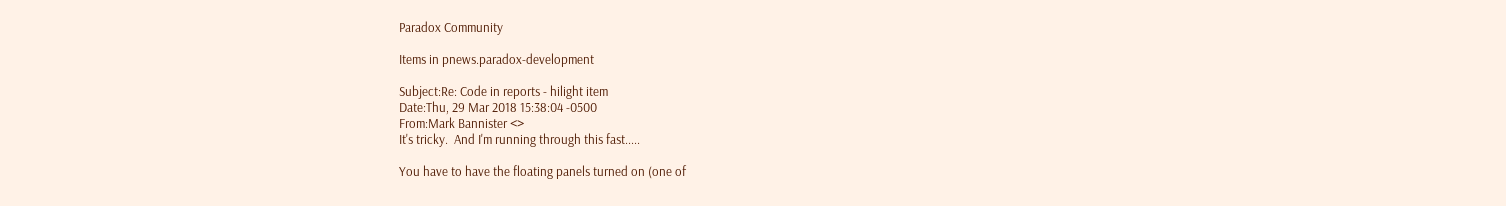Paradox Community

Items in pnews.paradox-development

Subject:Re: Code in reports - hilight item
Date:Thu, 29 Mar 2018 15:38:04 -0500
From:Mark Bannister <>
It's tricky.  And I'm running through this fast.....

You have to have the floating panels turned on (one of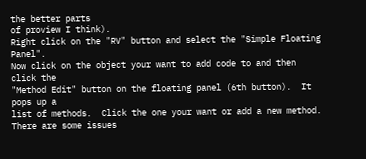the better parts
of proview I think).
Right click on the "RV" button and select the "Simple Floating Panel".
Now click on the object your want to add code to and then click the
"Method Edit" button on the floating panel (6th button).  It pops up a
list of methods.  Click the one your want or add a new method.
There are some issues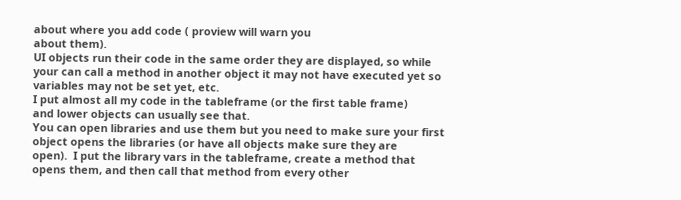about where you add code ( proview will warn you
about them).
UI objects run their code in the same order they are displayed, so while
your can call a method in another object it may not have executed yet so
variables may not be set yet, etc.
I put almost all my code in the tableframe (or the first table frame)
and lower objects can usually see that.
You can open libraries and use them but you need to make sure your first
object opens the libraries (or have all objects make sure they are
open).  I put the library vars in the tableframe, create a method that
opens them, and then call that method from every other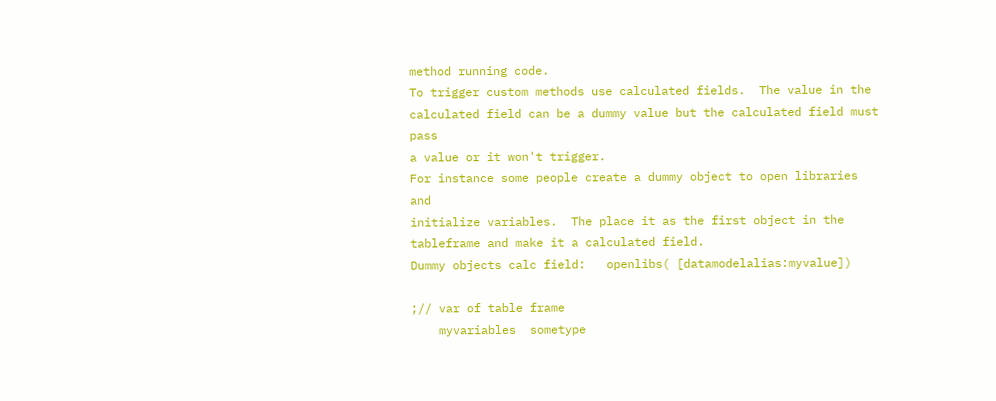method running code.
To trigger custom methods use calculated fields.  The value in the
calculated field can be a dummy value but the calculated field must pass
a value or it won't trigger.
For instance some people create a dummy object to open libraries and
initialize variables.  The place it as the first object in the
tableframe and make it a calculated field.
Dummy objects calc field:   openlibs( [datamodelalias:myvalue])

;// var of table frame
    myvariables  sometype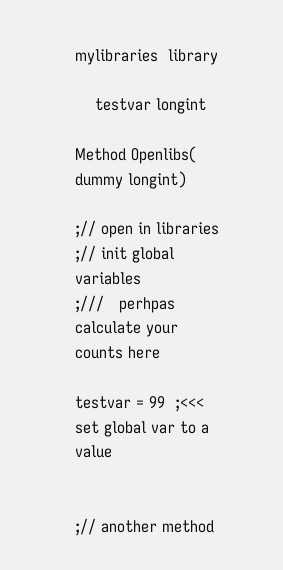mylibraries  library

    testvar longint

Method Openlibs( dummy longint)

;// open in libraries
;// init global variables
;///   perhpas calculate your counts here

testvar = 99  ;<<< set global var to a value


;// another method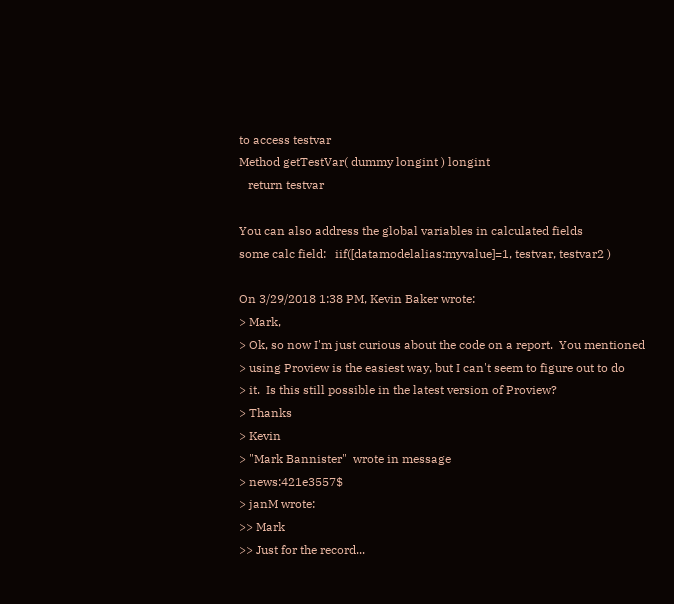to access testvar
Method getTestVar( dummy longint ) longint
   return testvar

You can also address the global variables in calculated fields
some calc field:   iif([datamodelalias:myvalue]=1, testvar, testvar2 )

On 3/29/2018 1:38 PM, Kevin Baker wrote:
> Mark,
> Ok, so now I'm just curious about the code on a report.  You mentioned
> using Proview is the easiest way, but I can't seem to figure out to do
> it.  Is this still possible in the latest version of Proview?
> Thanks
> Kevin
> "Mark Bannister"  wrote in message
> news:421e3557$
> janM wrote:
>> Mark
>> Just for the record...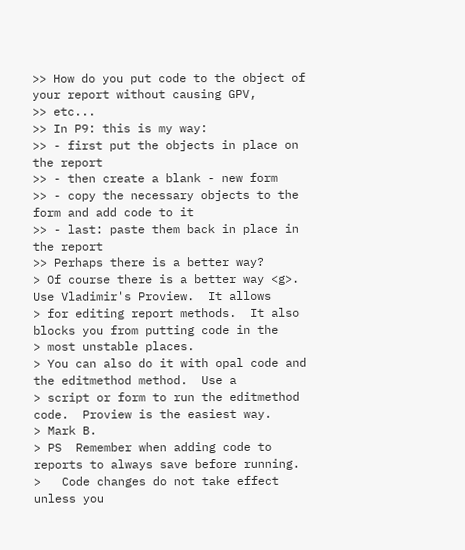>> How do you put code to the object of your report without causing GPV,
>> etc...
>> In P9: this is my way:
>> - first put the objects in place on the report
>> - then create a blank - new form
>> - copy the necessary objects to the form and add code to it
>> - last: paste them back in place in the report
>> Perhaps there is a better way?
> Of course there is a better way <g>.  Use Vladimir's Proview.  It allows
> for editing report methods.  It also blocks you from putting code in the
> most unstable places.
> You can also do it with opal code and the editmethod method.  Use a
> script or form to run the editmethod code.  Proview is the easiest way.
> Mark B.
> PS  Remember when adding code to reports to always save before running.
>   Code changes do not take effect unless you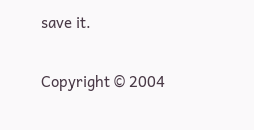save it.

Copyright © 2004